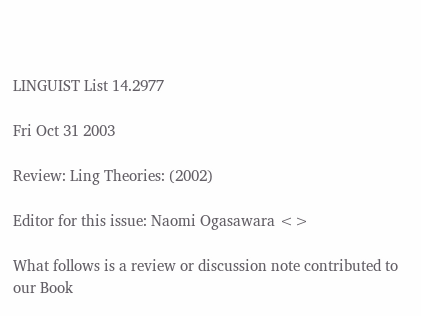LINGUIST List 14.2977

Fri Oct 31 2003

Review: Ling Theories: (2002)

Editor for this issue: Naomi Ogasawara <>

What follows is a review or discussion note contributed to our Book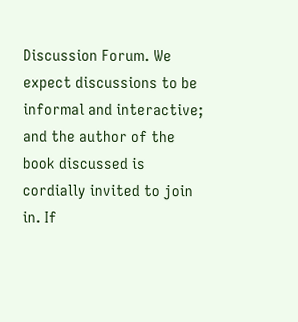Discussion Forum. We expect discussions to be informal and interactive; and the author of the book discussed is cordially invited to join in. If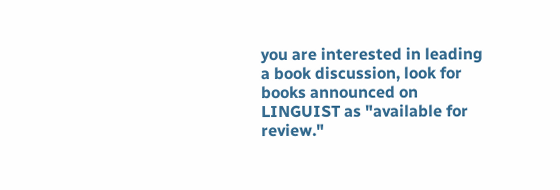you are interested in leading a book discussion, look for books announced on LINGUIST as "available for review."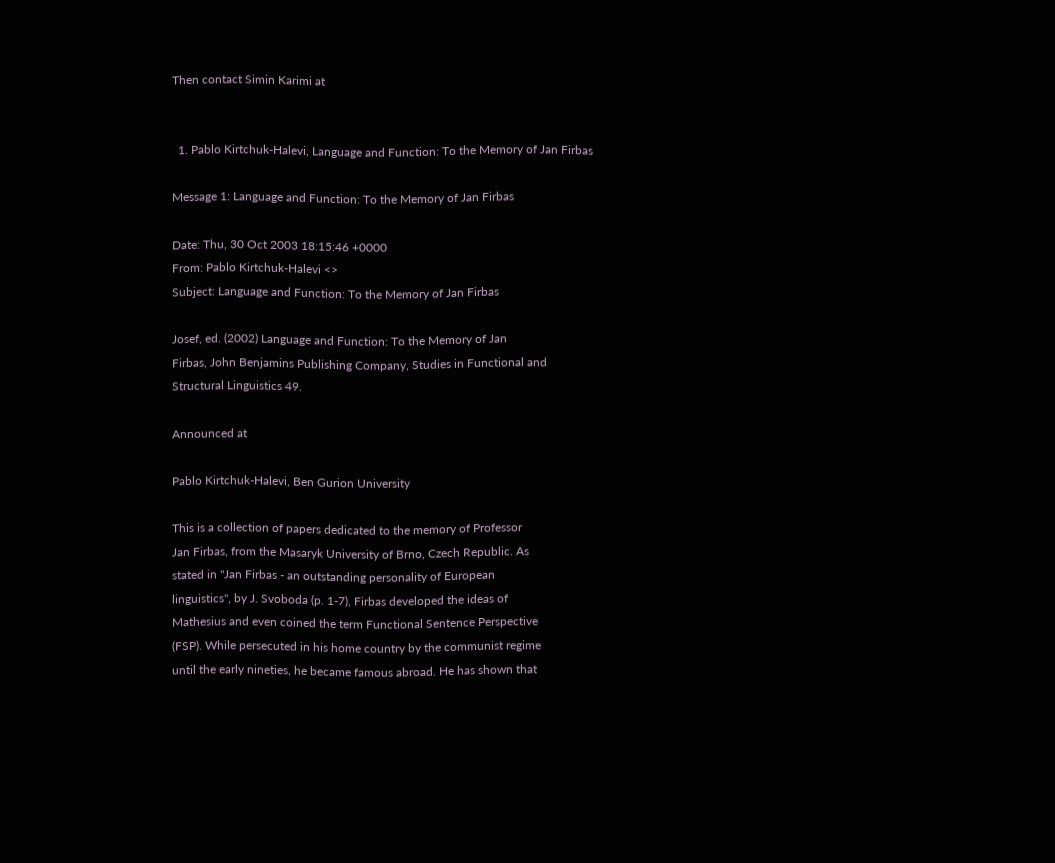Then contact Simin Karimi at


  1. Pablo Kirtchuk-Halevi, Language and Function: To the Memory of Jan Firbas

Message 1: Language and Function: To the Memory of Jan Firbas

Date: Thu, 30 Oct 2003 18:15:46 +0000
From: Pablo Kirtchuk-Halevi <>
Subject: Language and Function: To the Memory of Jan Firbas

Josef, ed. (2002) Language and Function: To the Memory of Jan
Firbas, John Benjamins Publishing Company, Studies in Functional and
Structural Linguistics 49.

Announced at

Pablo Kirtchuk-Halevi, Ben Gurion University

This is a collection of papers dedicated to the memory of Professor
Jan Firbas, from the Masaryk University of Brno, Czech Republic. As
stated in ''Jan Firbas - an outstanding personality of European
linguistics'', by J. Svoboda (p. 1-7), Firbas developed the ideas of
Mathesius and even coined the term Functional Sentence Perspective
(FSP). While persecuted in his home country by the communist regime
until the early nineties, he became famous abroad. He has shown that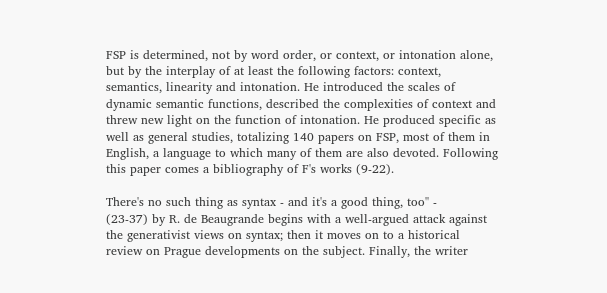FSP is determined, not by word order, or context, or intonation alone,
but by the interplay of at least the following factors: context,
semantics, linearity and intonation. He introduced the scales of
dynamic semantic functions, described the complexities of context and
threw new light on the function of intonation. He produced specific as
well as general studies, totalizing 140 papers on FSP, most of them in
English, a language to which many of them are also devoted. Following
this paper comes a bibliography of F's works (9-22).

There's no such thing as syntax - and it's a good thing, too'' -
(23-37) by R. de Beaugrande begins with a well-argued attack against
the generativist views on syntax; then it moves on to a historical
review on Prague developments on the subject. Finally, the writer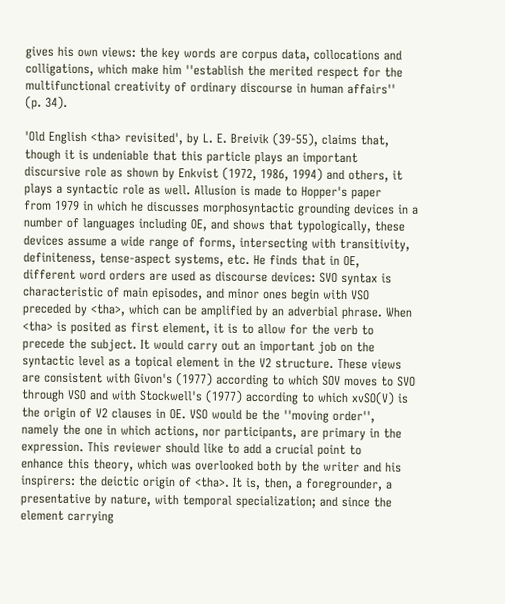gives his own views: the key words are corpus data, collocations and
colligations, which make him ''establish the merited respect for the
multifunctional creativity of ordinary discourse in human affairs''
(p. 34).

'Old English <tha> revisited', by L. E. Breivik (39-55), claims that,
though it is undeniable that this particle plays an important
discursive role as shown by Enkvist (1972, 1986, 1994) and others, it
plays a syntactic role as well. Allusion is made to Hopper's paper
from 1979 in which he discusses morphosyntactic grounding devices in a
number of languages including OE, and shows that typologically, these
devices assume a wide range of forms, intersecting with transitivity,
definiteness, tense-aspect systems, etc. He finds that in OE,
different word orders are used as discourse devices: SVO syntax is
characteristic of main episodes, and minor ones begin with VSO
preceded by <tha>, which can be amplified by an adverbial phrase. When
<tha> is posited as first element, it is to allow for the verb to
precede the subject. It would carry out an important job on the
syntactic level as a topical element in the V2 structure. These views
are consistent with Givon's (1977) according to which SOV moves to SVO
through VSO and with Stockwell's (1977) according to which xvSO(V) is
the origin of V2 clauses in OE. VSO would be the ''moving order'',
namely the one in which actions, nor participants, are primary in the
expression. This reviewer should like to add a crucial point to
enhance this theory, which was overlooked both by the writer and his
inspirers: the deictic origin of <tha>. It is, then, a foregrounder, a
presentative by nature, with temporal specialization; and since the
element carrying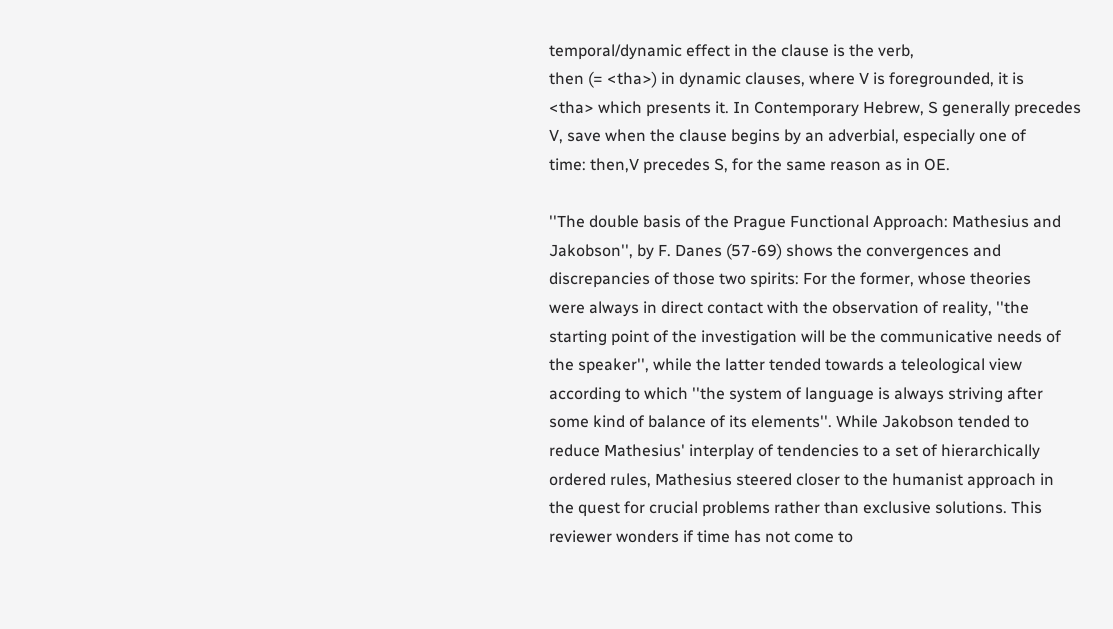temporal/dynamic effect in the clause is the verb,
then (= <tha>) in dynamic clauses, where V is foregrounded, it is
<tha> which presents it. In Contemporary Hebrew, S generally precedes
V, save when the clause begins by an adverbial, especially one of
time: then,V precedes S, for the same reason as in OE.

''The double basis of the Prague Functional Approach: Mathesius and
Jakobson'', by F. Danes (57-69) shows the convergences and
discrepancies of those two spirits: For the former, whose theories
were always in direct contact with the observation of reality, ''the
starting point of the investigation will be the communicative needs of
the speaker'', while the latter tended towards a teleological view
according to which ''the system of language is always striving after
some kind of balance of its elements''. While Jakobson tended to
reduce Mathesius' interplay of tendencies to a set of hierarchically
ordered rules, Mathesius steered closer to the humanist approach in
the quest for crucial problems rather than exclusive solutions. This
reviewer wonders if time has not come to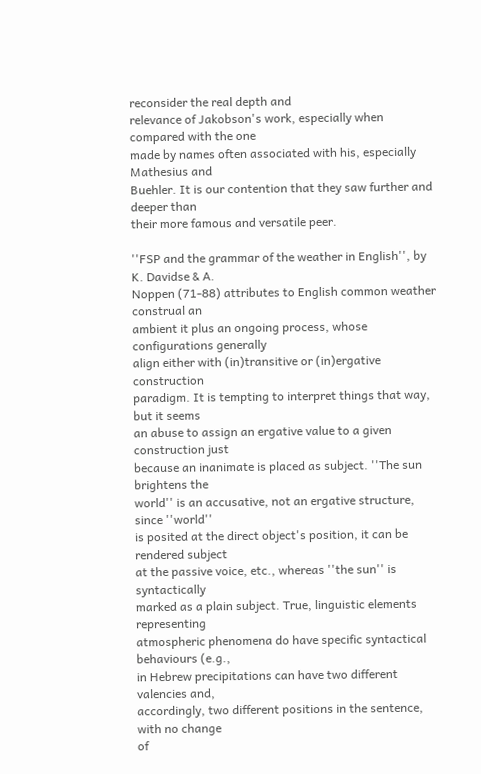reconsider the real depth and
relevance of Jakobson's work, especially when compared with the one
made by names often associated with his, especially Mathesius and
Buehler. It is our contention that they saw further and deeper than
their more famous and versatile peer.

''FSP and the grammar of the weather in English'', by K. Davidse & A.
Noppen (71-88) attributes to English common weather construal an
ambient it plus an ongoing process, whose configurations generally
align either with (in)transitive or (in)ergative construction
paradigm. It is tempting to interpret things that way, but it seems
an abuse to assign an ergative value to a given construction just
because an inanimate is placed as subject. ''The sun brightens the
world'' is an accusative, not an ergative structure, since ''world''
is posited at the direct object's position, it can be rendered subject
at the passive voice, etc., whereas ''the sun'' is syntactically
marked as a plain subject. True, linguistic elements representing
atmospheric phenomena do have specific syntactical behaviours (e.g.,
in Hebrew precipitations can have two different valencies and,
accordingly, two different positions in the sentence, with no change
of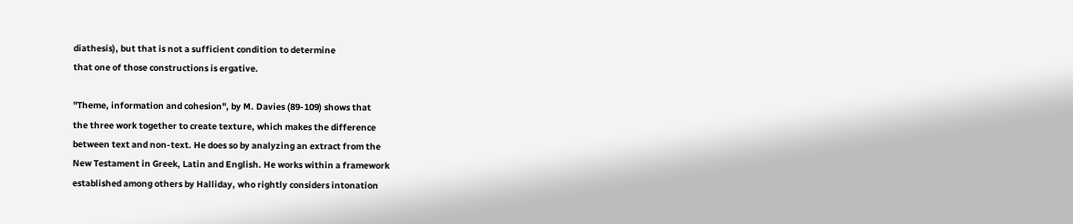diathesis), but that is not a sufficient condition to determine
that one of those constructions is ergative.

''Theme, information and cohesion'', by M. Davies (89-109) shows that
the three work together to create texture, which makes the difference
between text and non-text. He does so by analyzing an extract from the
New Testament in Greek, Latin and English. He works within a framework
established among others by Halliday, who rightly considers intonation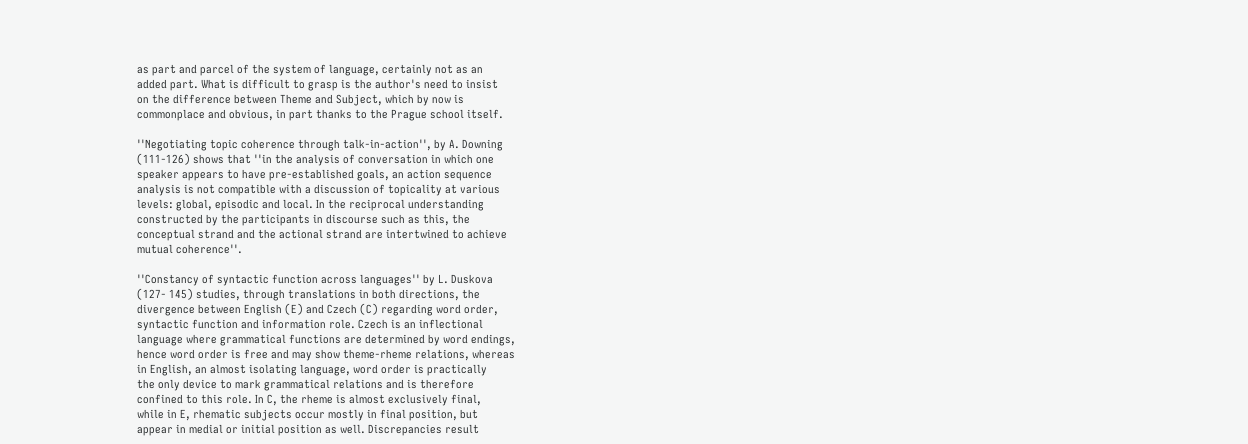as part and parcel of the system of language, certainly not as an
added part. What is difficult to grasp is the author's need to insist
on the difference between Theme and Subject, which by now is
commonplace and obvious, in part thanks to the Prague school itself.

''Negotiating topic coherence through talk-in-action'', by A. Downing
(111-126) shows that ''in the analysis of conversation in which one
speaker appears to have pre-established goals, an action sequence
analysis is not compatible with a discussion of topicality at various
levels: global, episodic and local. In the reciprocal understanding
constructed by the participants in discourse such as this, the
conceptual strand and the actional strand are intertwined to achieve
mutual coherence''.

''Constancy of syntactic function across languages'' by L. Duskova
(127- 145) studies, through translations in both directions, the
divergence between English (E) and Czech (C) regarding word order,
syntactic function and information role. Czech is an inflectional
language where grammatical functions are determined by word endings,
hence word order is free and may show theme-rheme relations, whereas
in English, an almost isolating language, word order is practically
the only device to mark grammatical relations and is therefore
confined to this role. In C, the rheme is almost exclusively final,
while in E, rhematic subjects occur mostly in final position, but
appear in medial or initial position as well. Discrepancies result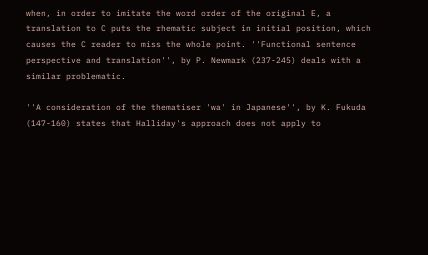when, in order to imitate the word order of the original E, a
translation to C puts the rhematic subject in initial position, which
causes the C reader to miss the whole point. ''Functional sentence
perspective and translation'', by P. Newmark (237-245) deals with a
similar problematic.

''A consideration of the thematiser 'wa' in Japanese'', by K. Fukuda
(147-160) states that Halliday's approach does not apply to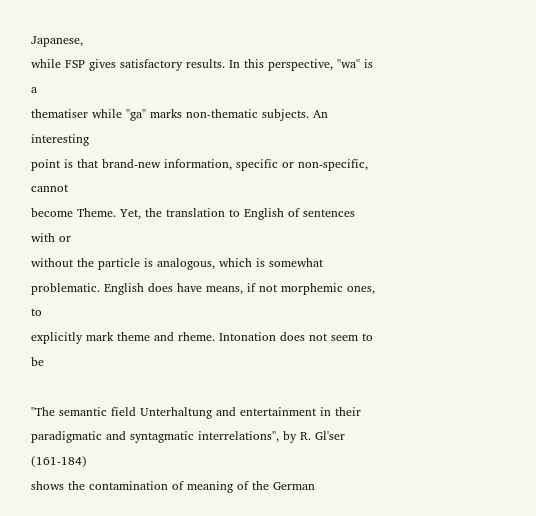Japanese,
while FSP gives satisfactory results. In this perspective, ''wa'' is a
thematiser while ''ga'' marks non-thematic subjects. An interesting
point is that brand-new information, specific or non-specific, cannot
become Theme. Yet, the translation to English of sentences with or
without the particle is analogous, which is somewhat
problematic. English does have means, if not morphemic ones, to
explicitly mark theme and rheme. Intonation does not seem to be

''The semantic field Unterhaltung and entertainment in their
paradigmatic and syntagmatic interrelations'', by R. Gl'ser (161-184)
shows the contamination of meaning of the German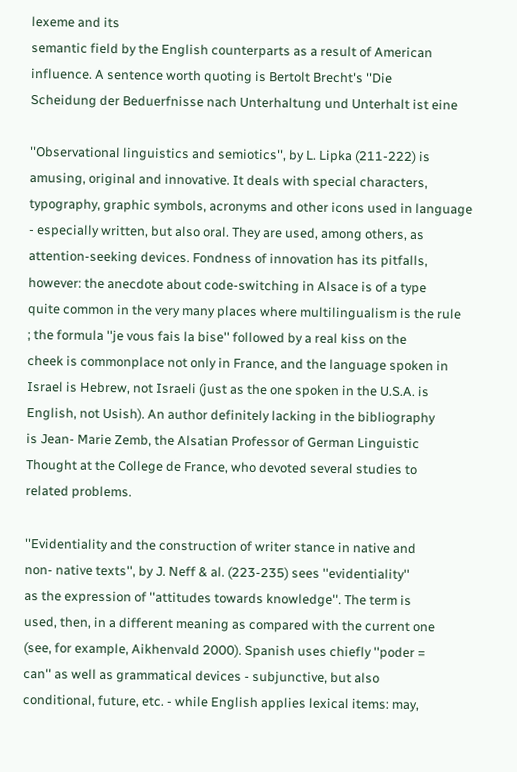lexeme and its
semantic field by the English counterparts as a result of American
influence. A sentence worth quoting is Bertolt Brecht's ''Die
Scheidung der Beduerfnisse nach Unterhaltung und Unterhalt ist eine

''Observational linguistics and semiotics'', by L. Lipka (211-222) is
amusing, original and innovative. It deals with special characters,
typography, graphic symbols, acronyms and other icons used in language
- especially written, but also oral. They are used, among others, as
attention-seeking devices. Fondness of innovation has its pitfalls,
however: the anecdote about code-switching in Alsace is of a type
quite common in the very many places where multilingualism is the rule
; the formula ''je vous fais la bise'' followed by a real kiss on the
cheek is commonplace not only in France, and the language spoken in
Israel is Hebrew, not Israeli (just as the one spoken in the U.S.A. is
English, not Usish). An author definitely lacking in the bibliography
is Jean- Marie Zemb, the Alsatian Professor of German Linguistic
Thought at the College de France, who devoted several studies to
related problems.

''Evidentiality and the construction of writer stance in native and
non- native texts'', by J. Neff & al. (223-235) sees ''evidentiality''
as the expression of ''attitudes towards knowledge''. The term is
used, then, in a different meaning as compared with the current one
(see, for example, Aikhenvald 2000). Spanish uses chiefly ''poder =
can'' as well as grammatical devices - subjunctive, but also
conditional, future, etc. - while English applies lexical items: may,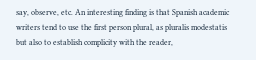say, observe, etc. An interesting finding is that Spanish academic
writers tend to use the first person plural, as pluralis modestatis
but also to establish complicity with the reader,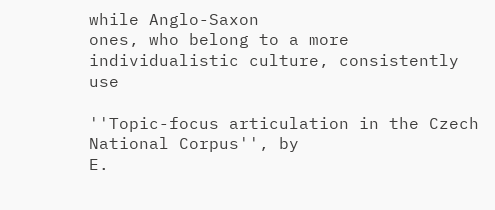while Anglo-Saxon
ones, who belong to a more individualistic culture, consistently use

''Topic-focus articulation in the Czech National Corpus'', by
E.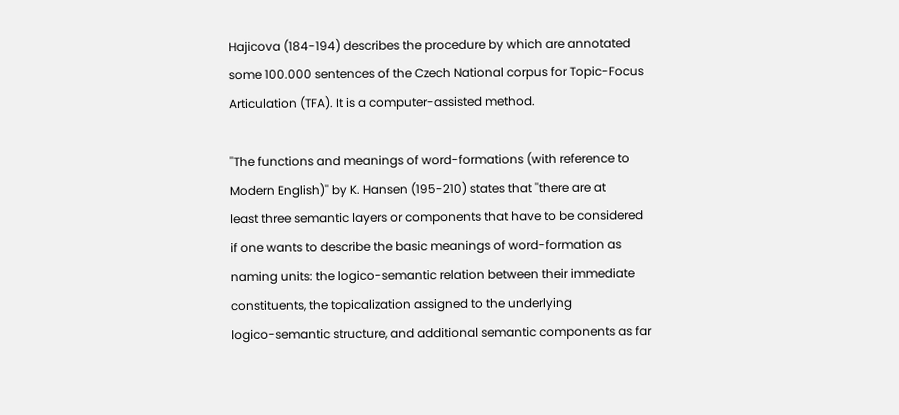Hajicova (184-194) describes the procedure by which are annotated
some 100.000 sentences of the Czech National corpus for Topic-Focus
Articulation (TFA). It is a computer-assisted method.

''The functions and meanings of word-formations (with reference to
Modern English)'' by K. Hansen (195-210) states that ''there are at
least three semantic layers or components that have to be considered
if one wants to describe the basic meanings of word-formation as
naming units: the logico-semantic relation between their immediate
constituents, the topicalization assigned to the underlying
logico-semantic structure, and additional semantic components as far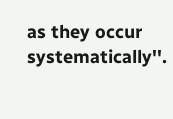as they occur systematically''.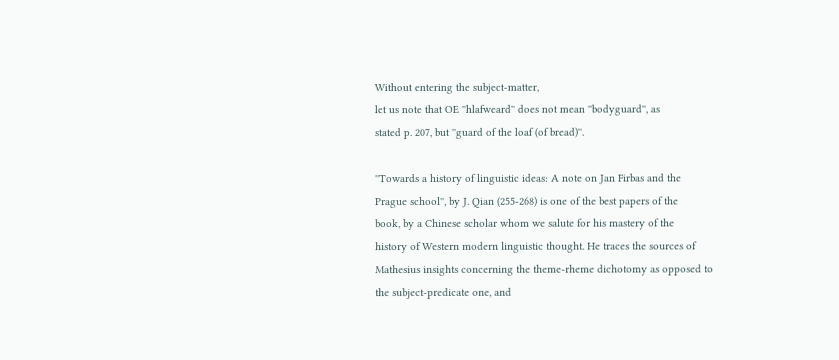Without entering the subject-matter,
let us note that OE ''hlafweard'' does not mean ''bodyguard'', as
stated p. 207, but ''guard of the loaf (of bread)''.

''Towards a history of linguistic ideas: A note on Jan Firbas and the
Prague school'', by J. Qian (255-268) is one of the best papers of the
book, by a Chinese scholar whom we salute for his mastery of the
history of Western modern linguistic thought. He traces the sources of
Mathesius insights concerning the theme-rheme dichotomy as opposed to
the subject-predicate one, and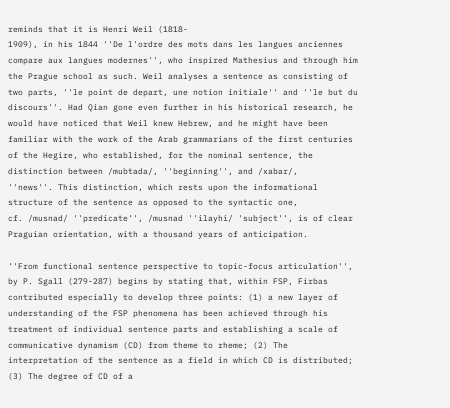reminds that it is Henri Weil (1818-
1909), in his 1844 ''De l'ordre des mots dans les langues anciennes
compare aux langues modernes'', who inspired Mathesius and through him
the Prague school as such. Weil analyses a sentence as consisting of
two parts, ''le point de depart, une notion initiale'' and ''le but du
discours''. Had Qian gone even further in his historical research, he
would have noticed that Weil knew Hebrew, and he might have been
familiar with the work of the Arab grammarians of the first centuries
of the Hegire, who established, for the nominal sentence, the
distinction between /mubtada/, ''beginning'', and /xabar/,
''news''. This distinction, which rests upon the informational
structure of the sentence as opposed to the syntactic one,
cf. /musnad/ ''predicate'', /musnad ''ilayhi/ 'subject'', is of clear
Praguian orientation, with a thousand years of anticipation.

''From functional sentence perspective to topic-focus articulation'',
by P. Sgall (279-287) begins by stating that, within FSP, Firbas
contributed especially to develop three points: (1) a new layer of
understanding of the FSP phenomena has been achieved through his
treatment of individual sentence parts and establishing a scale of
communicative dynamism (CD) from theme to rheme; (2) The
interpretation of the sentence as a field in which CD is distributed;
(3) The degree of CD of a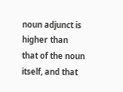noun adjunct is higher than that of the noun
itself, and that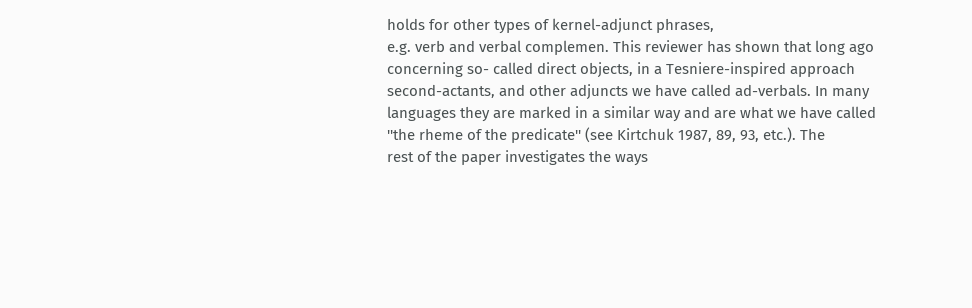holds for other types of kernel-adjunct phrases,
e.g. verb and verbal complemen. This reviewer has shown that long ago
concerning so- called direct objects, in a Tesniere-inspired approach
second-actants, and other adjuncts we have called ad-verbals. In many
languages they are marked in a similar way and are what we have called
''the rheme of the predicate'' (see Kirtchuk 1987, 89, 93, etc.). The
rest of the paper investigates the ways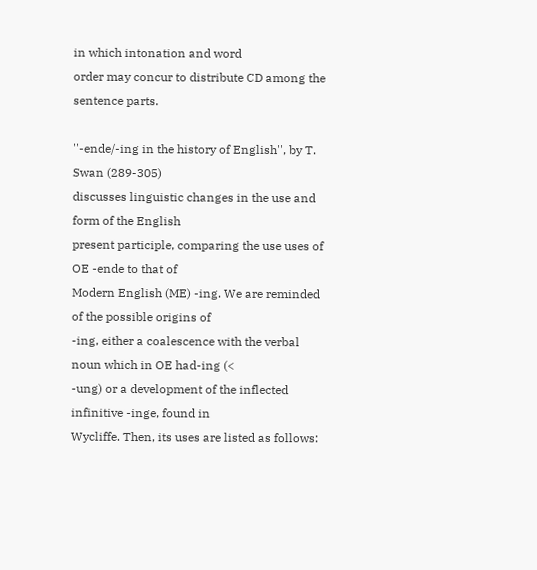in which intonation and word
order may concur to distribute CD among the sentence parts.

''-ende/-ing in the history of English'', by T. Swan (289-305)
discusses linguistic changes in the use and form of the English
present participle, comparing the use uses of OE -ende to that of
Modern English (ME) -ing. We are reminded of the possible origins of
-ing, either a coalescence with the verbal noun which in OE had-ing (<
-ung) or a development of the inflected infinitive -inge, found in
Wycliffe. Then, its uses are listed as follows: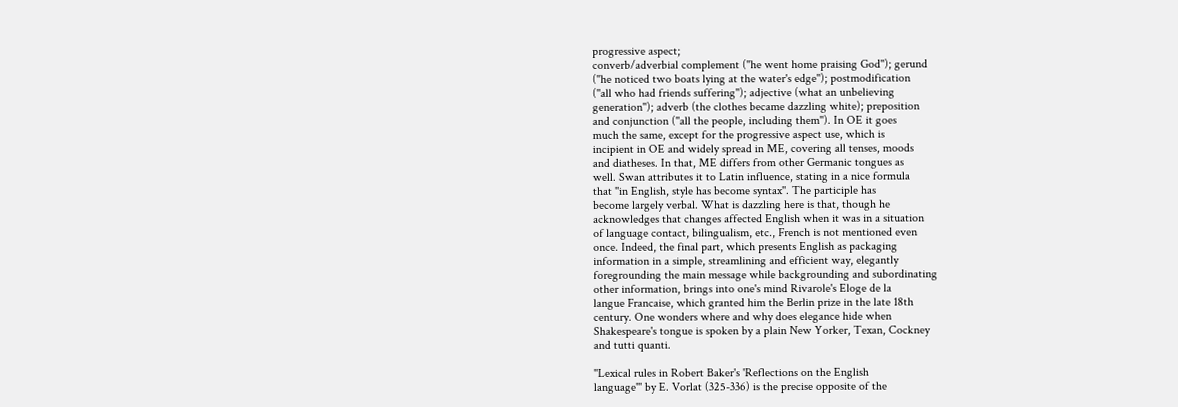progressive aspect;
converb/adverbial complement (''he went home praising God''); gerund
(''he noticed two boats lying at the water's edge''); postmodification
(''all who had friends suffering''); adjective (what an unbelieving
generation''); adverb (the clothes became dazzling white); preposition
and conjunction (''all the people, including them''). In OE it goes
much the same, except for the progressive aspect use, which is
incipient in OE and widely spread in ME, covering all tenses, moods
and diatheses. In that, ME differs from other Germanic tongues as
well. Swan attributes it to Latin influence, stating in a nice formula
that ''in English, style has become syntax''. The participle has
become largely verbal. What is dazzling here is that, though he
acknowledges that changes affected English when it was in a situation
of language contact, bilingualism, etc., French is not mentioned even
once. Indeed, the final part, which presents English as packaging
information in a simple, streamlining and efficient way, elegantly
foregrounding the main message while backgrounding and subordinating
other information, brings into one's mind Rivarole's Eloge de la
langue Francaise, which granted him the Berlin prize in the late 18th
century. One wonders where and why does elegance hide when
Shakespeare's tongue is spoken by a plain New Yorker, Texan, Cockney
and tutti quanti.

''Lexical rules in Robert Baker's 'Reflections on the English
language''' by E. Vorlat (325-336) is the precise opposite of the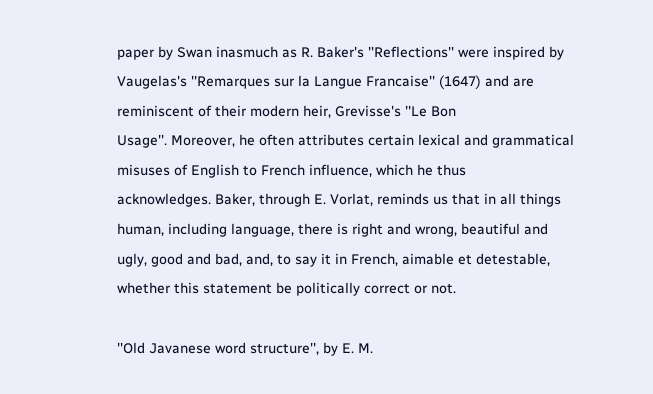paper by Swan inasmuch as R. Baker's ''Reflections'' were inspired by
Vaugelas's ''Remarques sur la Langue Francaise'' (1647) and are
reminiscent of their modern heir, Grevisse's ''Le Bon
Usage''. Moreover, he often attributes certain lexical and grammatical
misuses of English to French influence, which he thus
acknowledges. Baker, through E. Vorlat, reminds us that in all things
human, including language, there is right and wrong, beautiful and
ugly, good and bad, and, to say it in French, aimable et detestable,
whether this statement be politically correct or not.

''Old Javanese word structure'', by E. M.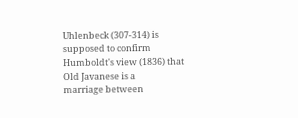Uhlenbeck (307-314) is
supposed to confirm Humboldt's view (1836) that Old Javanese is a
marriage between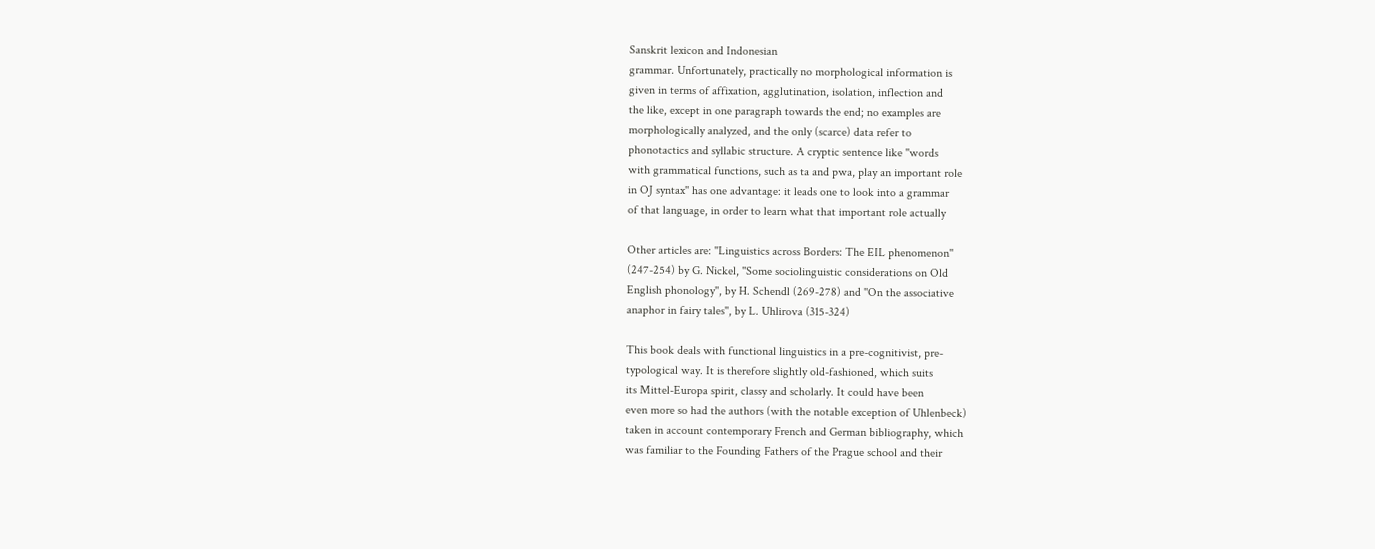Sanskrit lexicon and Indonesian
grammar. Unfortunately, practically no morphological information is
given in terms of affixation, agglutination, isolation, inflection and
the like, except in one paragraph towards the end; no examples are
morphologically analyzed, and the only (scarce) data refer to
phonotactics and syllabic structure. A cryptic sentence like ''words
with grammatical functions, such as ta and pwa, play an important role
in OJ syntax'' has one advantage: it leads one to look into a grammar
of that language, in order to learn what that important role actually

Other articles are: ''Linguistics across Borders: The EIL phenomenon''
(247-254) by G. Nickel, ''Some sociolinguistic considerations on Old
English phonology'', by H. Schendl (269-278) and ''On the associative
anaphor in fairy tales'', by L. Uhlirova (315-324)

This book deals with functional linguistics in a pre-cognitivist, pre-
typological way. It is therefore slightly old-fashioned, which suits
its Mittel-Europa spirit, classy and scholarly. It could have been
even more so had the authors (with the notable exception of Uhlenbeck)
taken in account contemporary French and German bibliography, which
was familiar to the Founding Fathers of the Prague school and their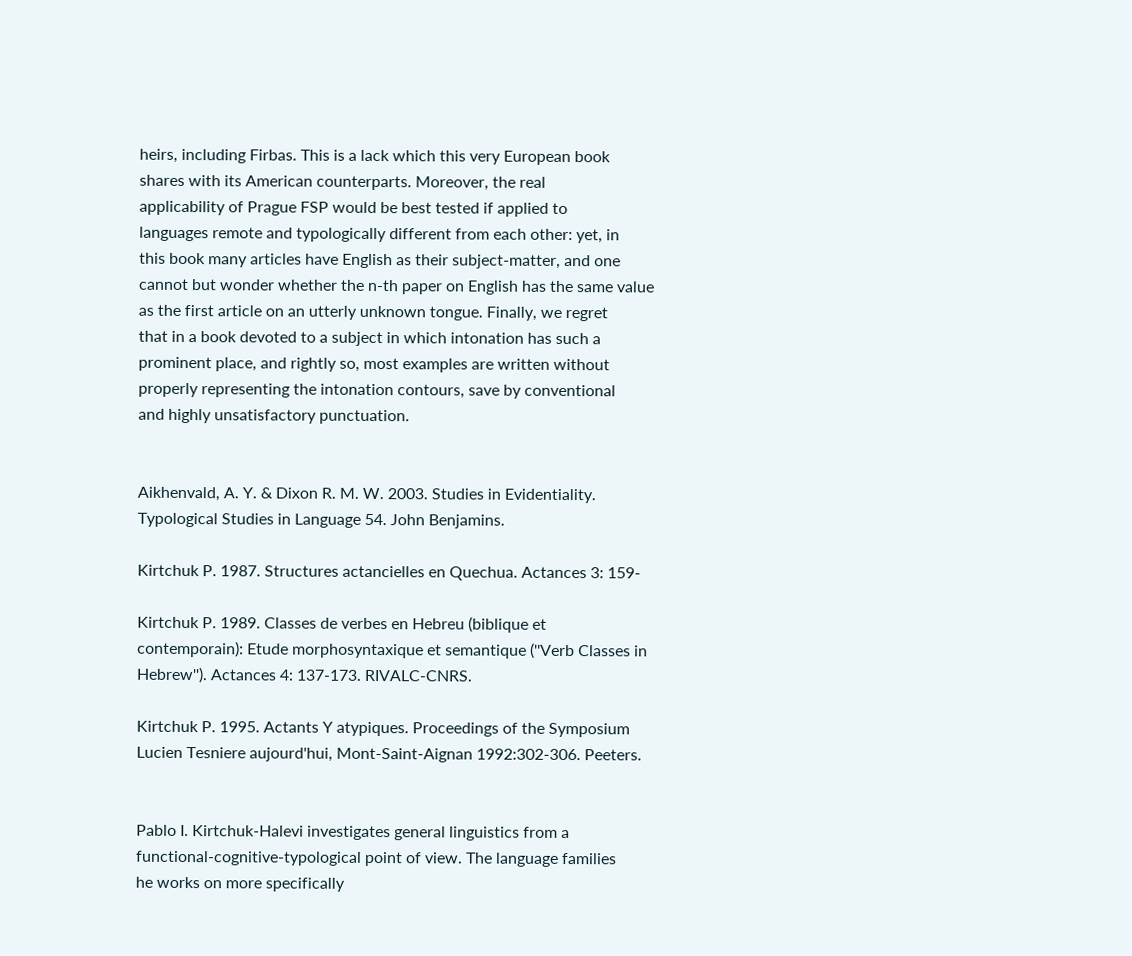heirs, including Firbas. This is a lack which this very European book
shares with its American counterparts. Moreover, the real
applicability of Prague FSP would be best tested if applied to
languages remote and typologically different from each other: yet, in
this book many articles have English as their subject-matter, and one
cannot but wonder whether the n-th paper on English has the same value
as the first article on an utterly unknown tongue. Finally, we regret
that in a book devoted to a subject in which intonation has such a
prominent place, and rightly so, most examples are written without
properly representing the intonation contours, save by conventional
and highly unsatisfactory punctuation.


Aikhenvald, A. Y. & Dixon R. M. W. 2003. Studies in Evidentiality.
Typological Studies in Language 54. John Benjamins.

Kirtchuk P. 1987. Structures actancielles en Quechua. Actances 3: 159-

Kirtchuk P. 1989. Classes de verbes en Hebreu (biblique et
contemporain): Etude morphosyntaxique et semantique (''Verb Classes in
Hebrew''). Actances 4: 137-173. RIVALC-CNRS.

Kirtchuk P. 1995. Actants Y atypiques. Proceedings of the Symposium
Lucien Tesniere aujourd'hui, Mont-Saint-Aignan 1992:302-306. Peeters.


Pablo I. Kirtchuk-Halevi investigates general linguistics from a
functional-cognitive-typological point of view. The language families
he works on more specifically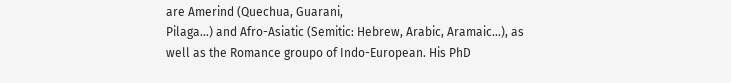are Amerind (Quechua, Guarani,
Pilaga...) and Afro-Asiatic (Semitic: Hebrew, Arabic, Aramaic...), as
well as the Romance groupo of Indo-European. His PhD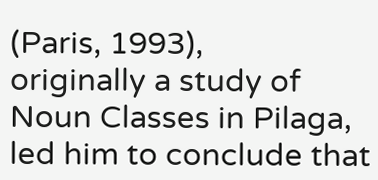(Paris, 1993),
originally a study of Noun Classes in Pilaga, led him to conclude that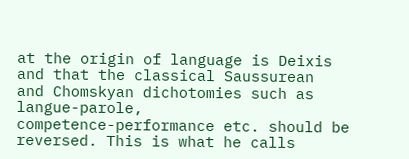at the origin of language is Deixis and that the classical Saussurean
and Chomskyan dichotomies such as langue-parole,
competence-performance etc. should be reversed. This is what he calls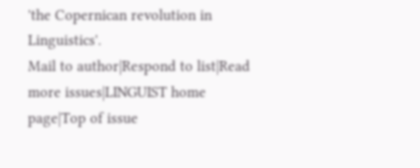'the Copernican revolution in Linguistics'.
Mail to author|Respond to list|Read more issues|LINGUIST home page|Top of issue